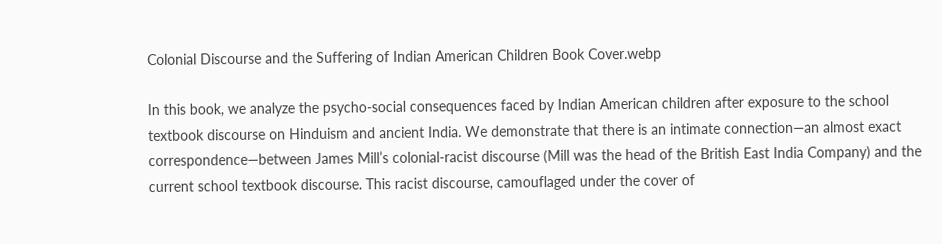Colonial Discourse and the Suffering of Indian American Children Book Cover.webp

In this book, we analyze the psycho-social consequences faced by Indian American children after exposure to the school textbook discourse on Hinduism and ancient India. We demonstrate that there is an intimate connection—an almost exact correspondence—between James Mill’s colonial-racist discourse (Mill was the head of the British East India Company) and the current school textbook discourse. This racist discourse, camouflaged under the cover of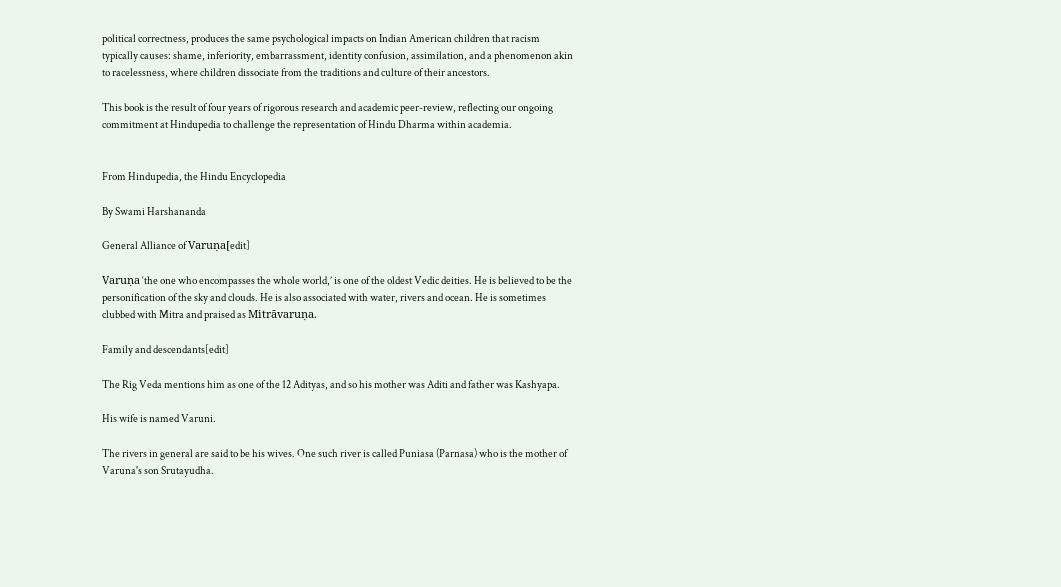political correctness, produces the same psychological impacts on Indian American children that racism typically causes: shame, inferiority, embarrassment, identity confusion, assimilation, and a phenomenon akin to racelessness, where children dissociate from the traditions and culture of their ancestors.

This book is the result of four years of rigorous research and academic peer-review, reflecting our ongoing commitment at Hindupedia to challenge the representation of Hindu Dharma within academia.


From Hindupedia, the Hindu Encyclopedia

By Swami Harshananda

General Alliance of Varuṇa[edit]

Varuṇa ‘the one who encompasses the whole world,’ is one of the oldest Vedic deities. He is believed to be the personification of the sky and clouds. He is also associated with water, rivers and ocean. He is sometimes clubbed with Mitra and praised as Mitrāvaruṇa.

Family and descendants[edit]

The Rig Veda mentions him as one of the 12 Adityas, and so his mother was Aditi and father was Kashyapa.

His wife is named Varuni.

The rivers in general are said to be his wives. One such river is called Puniasa (Parnasa) who is the mother of Varuna's son Srutayudha.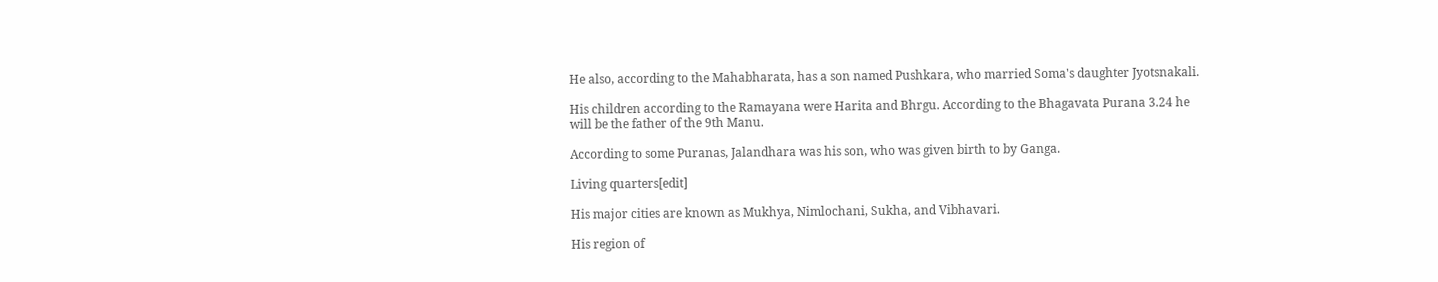He also, according to the Mahabharata, has a son named Pushkara, who married Soma's daughter Jyotsnakali.

His children according to the Ramayana were Harita and Bhrgu. According to the Bhagavata Purana 3.24 he will be the father of the 9th Manu.

According to some Puranas, Jalandhara was his son, who was given birth to by Ganga.

Living quarters[edit]

His major cities are known as Mukhya, Nimlochani, Sukha, and Vibhavari.

His region of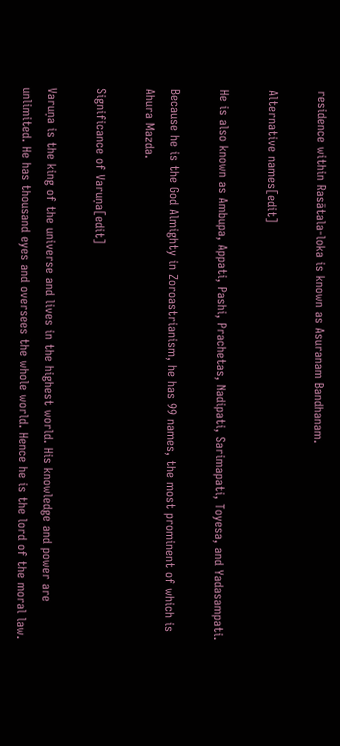residence within Rasātala-loka is known as Asuranam Bandhanam.

Alternative names[edit]

He is also known as Ambupa, Appati, Pashi, Prachetas, Nadipati, Sarimapati, Toyesa, and Yadasampati.

Because he is the God Almighty in Zoroastrianism, he has 99 names, the most prominent of which is Ahura Mazda.

Significance of Varuṇa[edit]

Varuṇa is the king of the universe and lives in the highest world. His knowledge and power are unlimited. He has thousand eyes and oversees the whole world. Hence he is the lord of the moral law.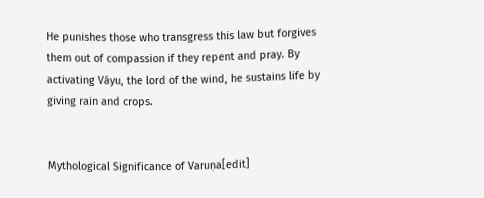He punishes those who transgress this law but forgives them out of compassion if they repent and pray. By activating Vāyu, the lord of the wind, he sustains life by giving rain and crops.


Mythological Significance of Varuṇa[edit]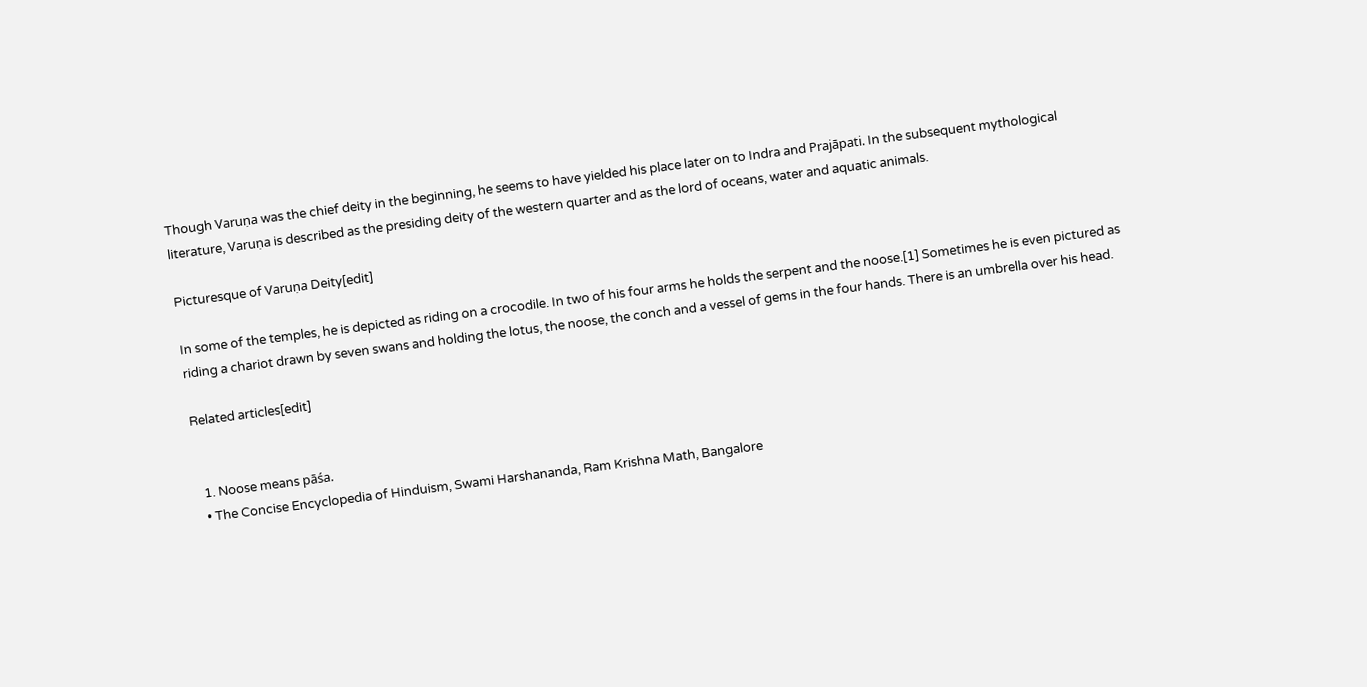Though Varuṇa was the chief deity in the beginning, he seems to have yielded his place later on to Indra and Prajāpati. In the subsequent mythological literature, Varuṇa is described as the presiding deity of the western quarter and as the lord of oceans, water and aquatic animals.

Picturesque of Varuṇa Deity[edit]

In some of the temples, he is depicted as riding on a crocodile. In two of his four arms he holds the serpent and the noose.[1] Sometimes he is even pictured as riding a chariot drawn by seven swans and holding the lotus, the noose, the conch and a vessel of gems in the four hands. There is an umbrella over his head.

Related articles[edit]


  1. Noose means pāśa.
  • The Concise Encyclopedia of Hinduism, Swami Harshananda, Ram Krishna Math, Bangalore